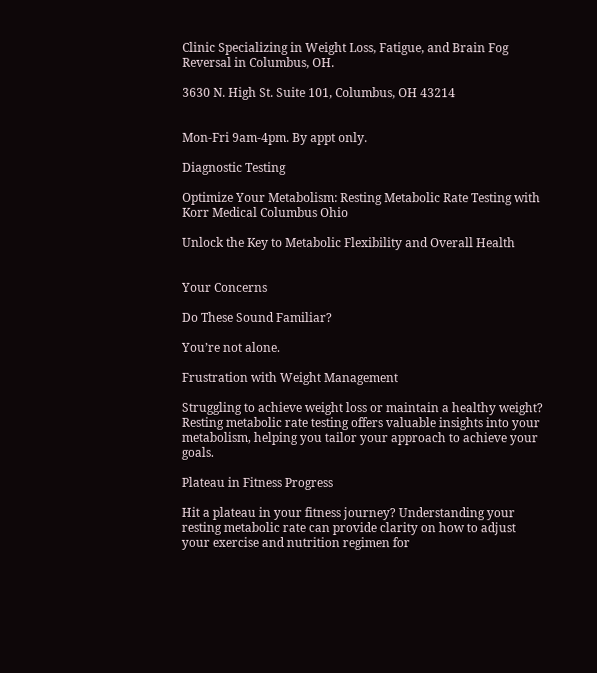Clinic Specializing in Weight Loss, Fatigue, and Brain Fog Reversal in Columbus, OH.

3630 N. High St. Suite 101, Columbus, OH 43214


Mon-Fri 9am-4pm. By appt only.

Diagnostic Testing

Optimize Your Metabolism: Resting Metabolic Rate Testing with Korr Medical Columbus Ohio

Unlock the Key to Metabolic Flexibility and Overall Health


Your Concerns

Do These Sound Familiar?

You’re not alone.

Frustration with Weight Management

Struggling to achieve weight loss or maintain a healthy weight? Resting metabolic rate testing offers valuable insights into your metabolism, helping you tailor your approach to achieve your goals.

Plateau in Fitness Progress

Hit a plateau in your fitness journey? Understanding your resting metabolic rate can provide clarity on how to adjust your exercise and nutrition regimen for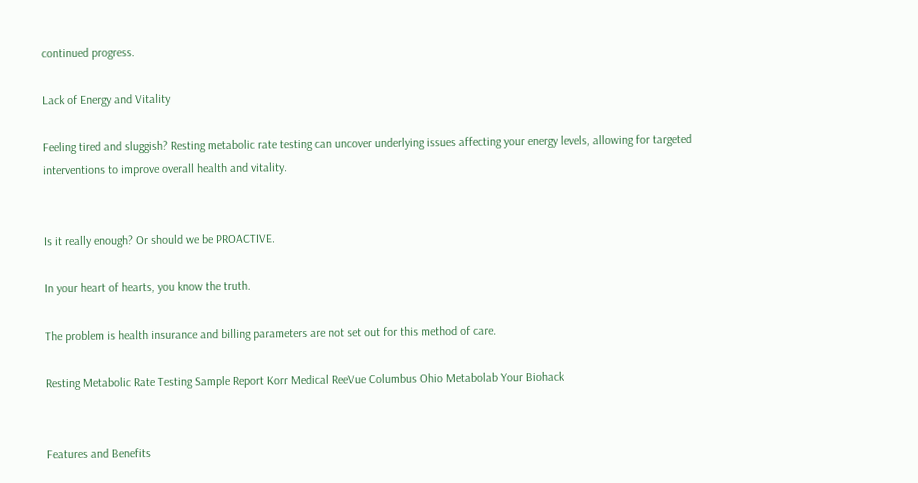continued progress.

Lack of Energy and Vitality

Feeling tired and sluggish? Resting metabolic rate testing can uncover underlying issues affecting your energy levels, allowing for targeted interventions to improve overall health and vitality.


Is it really enough? Or should we be PROACTIVE.

In your heart of hearts, you know the truth.

The problem is health insurance and billing parameters are not set out for this method of care.

Resting Metabolic Rate Testing Sample Report Korr Medical ReeVue Columbus Ohio Metabolab Your Biohack


Features and Benefits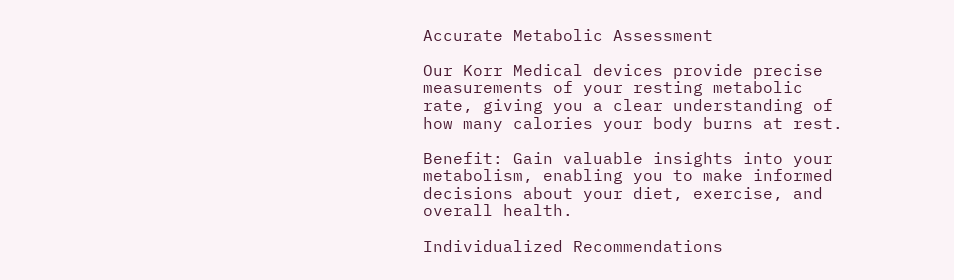Accurate Metabolic Assessment

Our Korr Medical devices provide precise measurements of your resting metabolic rate, giving you a clear understanding of how many calories your body burns at rest.

Benefit: Gain valuable insights into your metabolism, enabling you to make informed decisions about your diet, exercise, and overall health.

Individualized Recommendations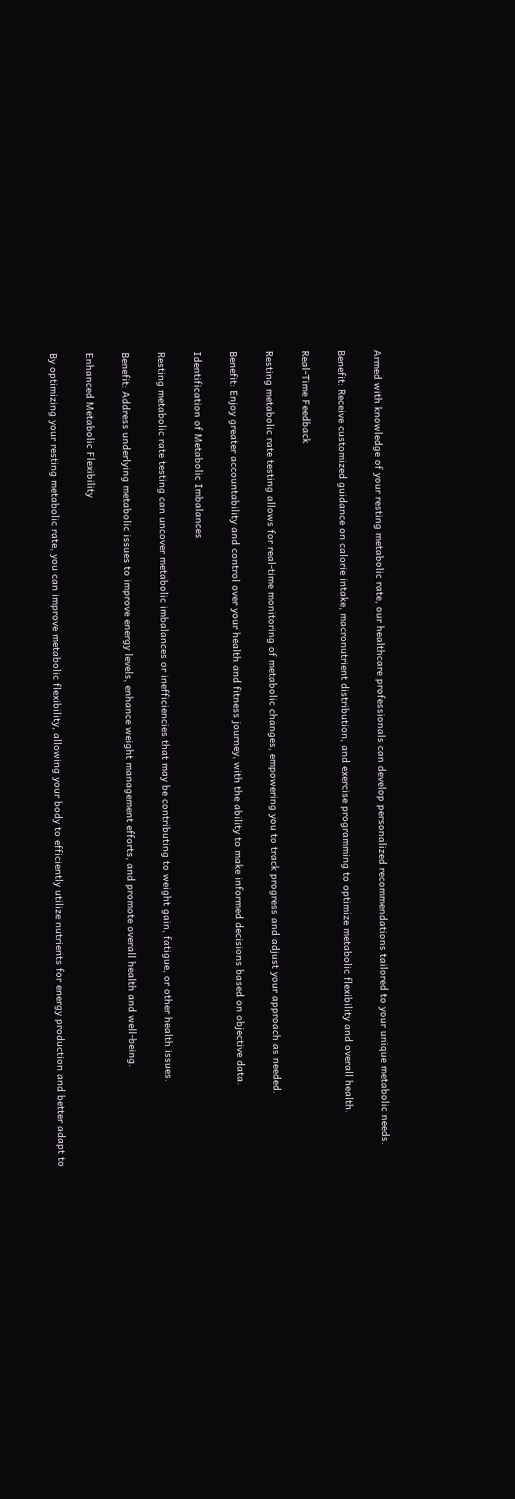Armed with knowledge of your resting metabolic rate, our healthcare professionals can develop personalized recommendations tailored to your unique metabolic needs.

Benefit: Receive customized guidance on calorie intake, macronutrient distribution, and exercise programming to optimize metabolic flexibility and overall health.

Real-Time Feedback

Resting metabolic rate testing allows for real-time monitoring of metabolic changes, empowering you to track progress and adjust your approach as needed.

Benefit: Enjoy greater accountability and control over your health and fitness journey, with the ability to make informed decisions based on objective data.

Identification of Metabolic Imbalances

Resting metabolic rate testing can uncover metabolic imbalances or inefficiencies that may be contributing to weight gain, fatigue, or other health issues.

Benefit: Address underlying metabolic issues to improve energy levels, enhance weight management efforts, and promote overall health and well-being.

Enhanced Metabolic Flexibility

By optimizing your resting metabolic rate, you can improve metabolic flexibility, allowing your body to efficiently utilize nutrients for energy production and better adapt to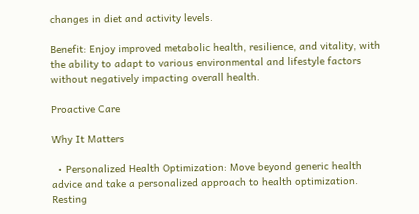changes in diet and activity levels.

Benefit: Enjoy improved metabolic health, resilience, and vitality, with the ability to adapt to various environmental and lifestyle factors without negatively impacting overall health.

Proactive Care

Why It Matters

  • Personalized Health Optimization: Move beyond generic health advice and take a personalized approach to health optimization. Resting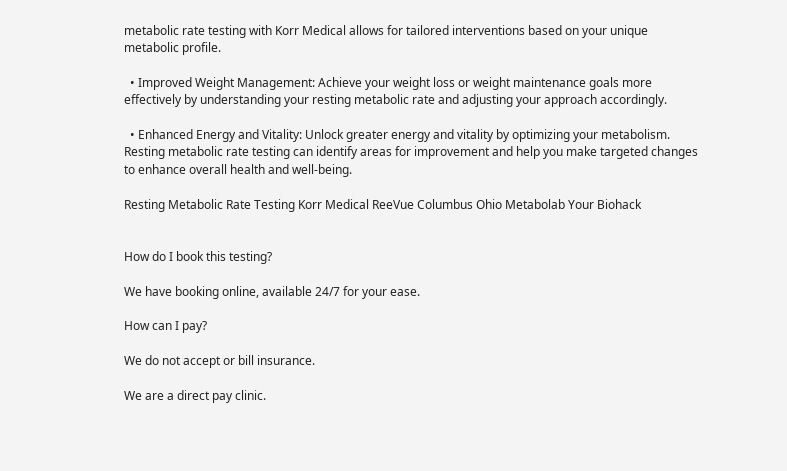metabolic rate testing with Korr Medical allows for tailored interventions based on your unique metabolic profile.

  • Improved Weight Management: Achieve your weight loss or weight maintenance goals more effectively by understanding your resting metabolic rate and adjusting your approach accordingly.

  • Enhanced Energy and Vitality: Unlock greater energy and vitality by optimizing your metabolism. Resting metabolic rate testing can identify areas for improvement and help you make targeted changes to enhance overall health and well-being.

Resting Metabolic Rate Testing Korr Medical ReeVue Columbus Ohio Metabolab Your Biohack


How do I book this testing?

We have booking online, available 24/7 for your ease.

How can I pay?

We do not accept or bill insurance.

We are a direct pay clinic.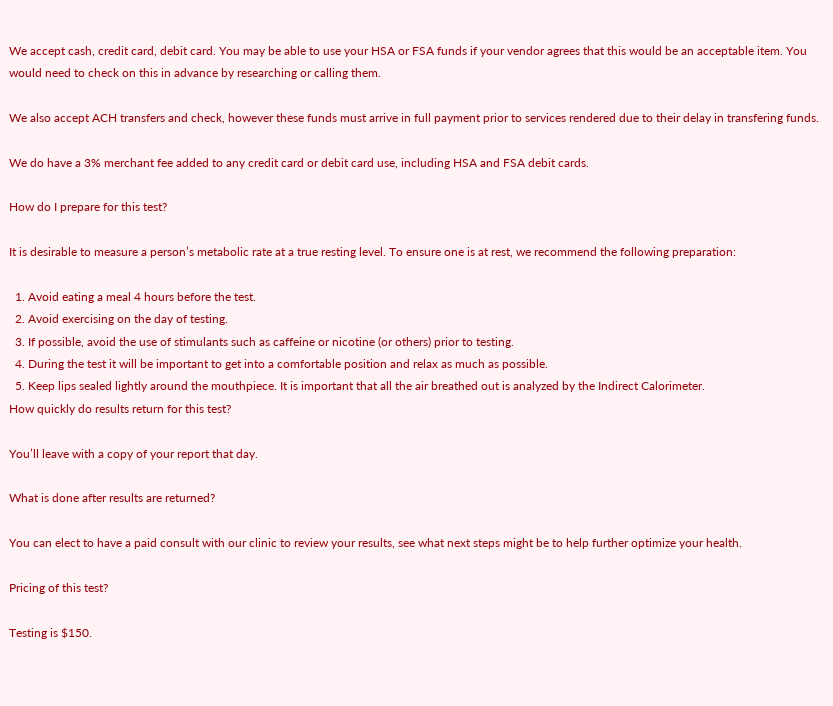We accept cash, credit card, debit card. You may be able to use your HSA or FSA funds if your vendor agrees that this would be an acceptable item. You would need to check on this in advance by researching or calling them.

We also accept ACH transfers and check, however these funds must arrive in full payment prior to services rendered due to their delay in transfering funds.

We do have a 3% merchant fee added to any credit card or debit card use, including HSA and FSA debit cards.

How do I prepare for this test?

It is desirable to measure a person’s metabolic rate at a true resting level. To ensure one is at rest, we recommend the following preparation:

  1. Avoid eating a meal 4 hours before the test.
  2. Avoid exercising on the day of testing.
  3. If possible, avoid the use of stimulants such as caffeine or nicotine (or others) prior to testing.
  4. During the test it will be important to get into a comfortable position and relax as much as possible.
  5. Keep lips sealed lightly around the mouthpiece. It is important that all the air breathed out is analyzed by the Indirect Calorimeter.
How quickly do results return for this test?

You’ll leave with a copy of your report that day.

What is done after results are returned?

You can elect to have a paid consult with our clinic to review your results, see what next steps might be to help further optimize your health.

Pricing of this test?

Testing is $150.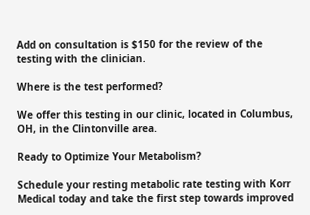Add on consultation is $150 for the review of the testing with the clinician.

Where is the test performed?

We offer this testing in our clinic, located in Columbus, OH, in the Clintonville area.

Ready to Optimize Your Metabolism?

Schedule your resting metabolic rate testing with Korr Medical today and take the first step towards improved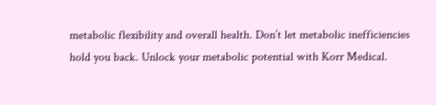metabolic flexibility and overall health. Don’t let metabolic inefficiencies hold you back. Unlock your metabolic potential with Korr Medical.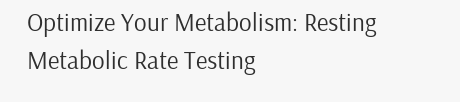Optimize Your Metabolism: Resting Metabolic Rate Testing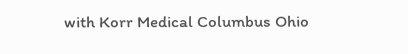with Korr Medical Columbus Ohio